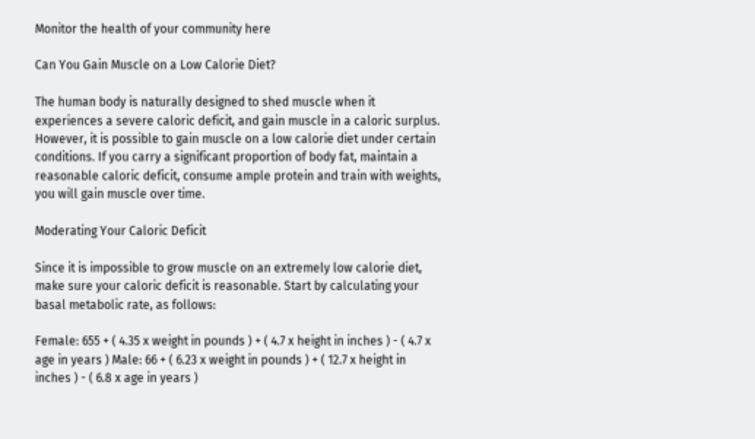Monitor the health of your community here

Can You Gain Muscle on a Low Calorie Diet?

The human body is naturally designed to shed muscle when it experiences a severe caloric deficit, and gain muscle in a caloric surplus. However, it is possible to gain muscle on a low calorie diet under certain conditions. If you carry a significant proportion of body fat, maintain a reasonable caloric deficit, consume ample protein and train with weights, you will gain muscle over time.

Moderating Your Caloric Deficit

Since it is impossible to grow muscle on an extremely low calorie diet, make sure your caloric deficit is reasonable. Start by calculating your basal metabolic rate, as follows:

Female: 655 + ( 4.35 x weight in pounds ) + ( 4.7 x height in inches ) - ( 4.7 x age in years ) Male: 66 + ( 6.23 x weight in pounds ) + ( 12.7 x height in inches ) - ( 6.8 x age in years )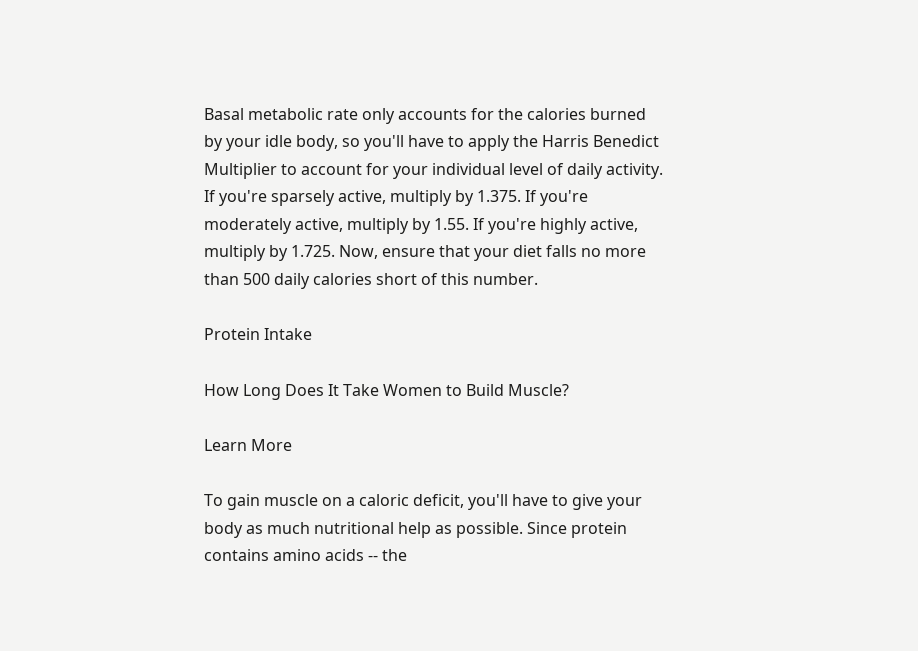Basal metabolic rate only accounts for the calories burned by your idle body, so you'll have to apply the Harris Benedict Multiplier to account for your individual level of daily activity. If you're sparsely active, multiply by 1.375. If you're moderately active, multiply by 1.55. If you're highly active, multiply by 1.725. Now, ensure that your diet falls no more than 500 daily calories short of this number.

Protein Intake

How Long Does It Take Women to Build Muscle?

Learn More

To gain muscle on a caloric deficit, you'll have to give your body as much nutritional help as possible. Since protein contains amino acids -- the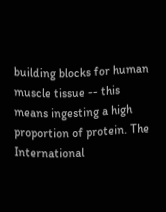building blocks for human muscle tissue -- this means ingesting a high proportion of protein. The International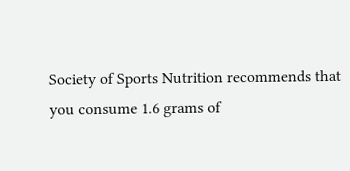Society of Sports Nutrition recommends that you consume 1.6 grams of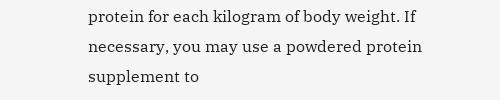protein for each kilogram of body weight. If necessary, you may use a powdered protein supplement to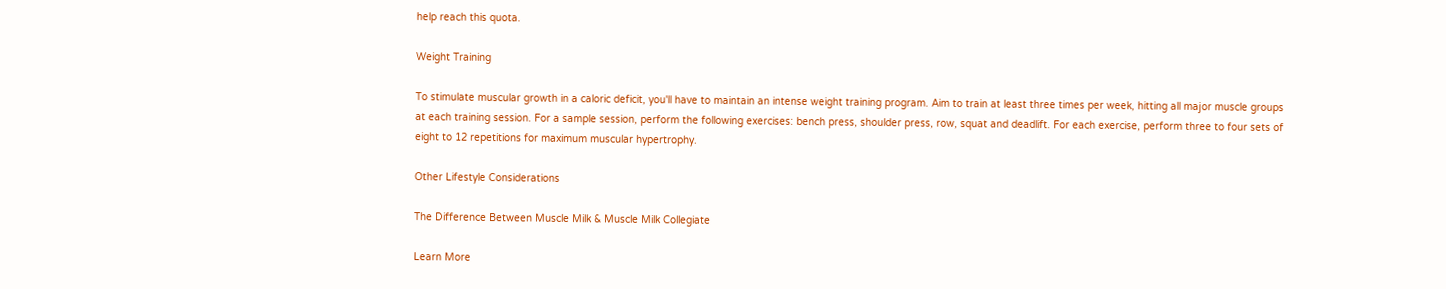help reach this quota.

Weight Training

To stimulate muscular growth in a caloric deficit, you'll have to maintain an intense weight training program. Aim to train at least three times per week, hitting all major muscle groups at each training session. For a sample session, perform the following exercises: bench press, shoulder press, row, squat and deadlift. For each exercise, perform three to four sets of eight to 12 repetitions for maximum muscular hypertrophy.

Other Lifestyle Considerations

The Difference Between Muscle Milk & Muscle Milk Collegiate

Learn More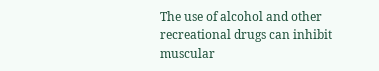The use of alcohol and other recreational drugs can inhibit muscular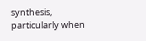synthesis, particularly when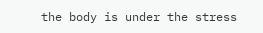the body is under the stress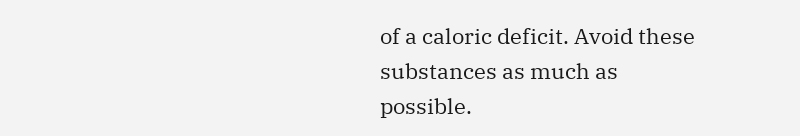of a caloric deficit. Avoid these substances as much as possible.